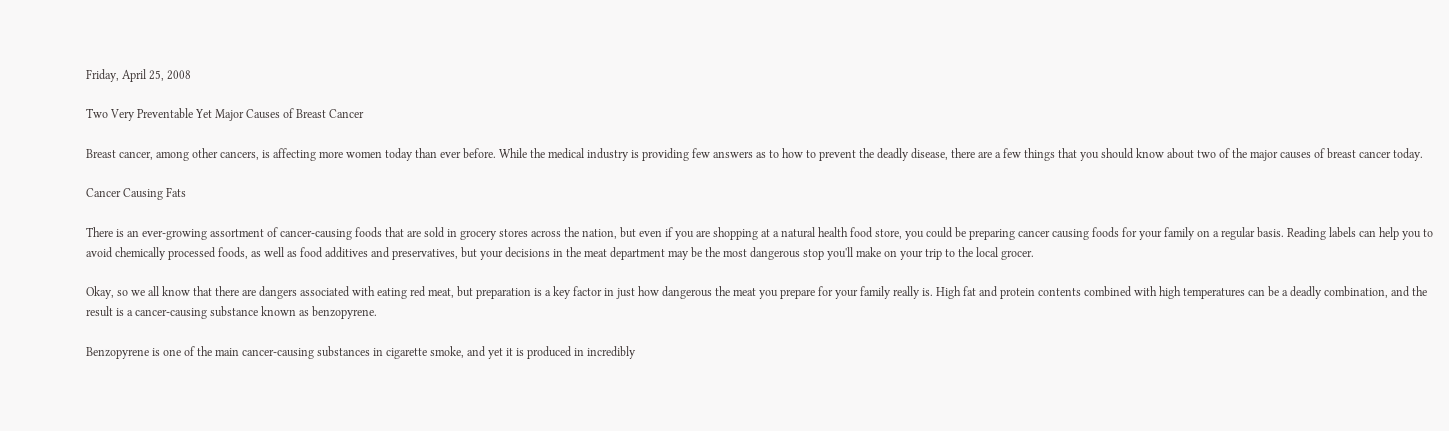Friday, April 25, 2008

Two Very Preventable Yet Major Causes of Breast Cancer

Breast cancer, among other cancers, is affecting more women today than ever before. While the medical industry is providing few answers as to how to prevent the deadly disease, there are a few things that you should know about two of the major causes of breast cancer today.

Cancer Causing Fats

There is an ever-growing assortment of cancer-causing foods that are sold in grocery stores across the nation, but even if you are shopping at a natural health food store, you could be preparing cancer causing foods for your family on a regular basis. Reading labels can help you to avoid chemically processed foods, as well as food additives and preservatives, but your decisions in the meat department may be the most dangerous stop you'll make on your trip to the local grocer.

Okay, so we all know that there are dangers associated with eating red meat, but preparation is a key factor in just how dangerous the meat you prepare for your family really is. High fat and protein contents combined with high temperatures can be a deadly combination, and the result is a cancer-causing substance known as benzopyrene.

Benzopyrene is one of the main cancer-causing substances in cigarette smoke, and yet it is produced in incredibly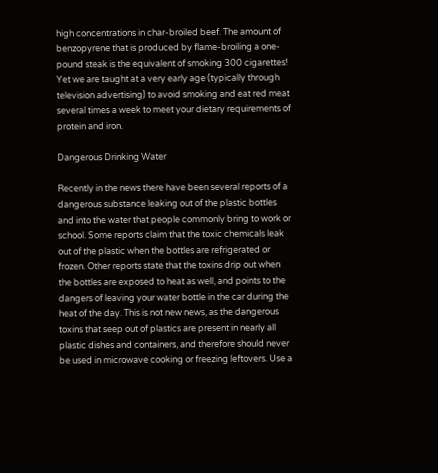high concentrations in char-broiled beef. The amount of benzopyrene that is produced by flame-broiling a one-pound steak is the equivalent of smoking 300 cigarettes! Yet we are taught at a very early age (typically through television advertising) to avoid smoking and eat red meat several times a week to meet your dietary requirements of protein and iron.

Dangerous Drinking Water

Recently in the news there have been several reports of a dangerous substance leaking out of the plastic bottles and into the water that people commonly bring to work or school. Some reports claim that the toxic chemicals leak out of the plastic when the bottles are refrigerated or frozen. Other reports state that the toxins drip out when the bottles are exposed to heat as well, and points to the dangers of leaving your water bottle in the car during the heat of the day. This is not new news, as the dangerous toxins that seep out of plastics are present in nearly all plastic dishes and containers, and therefore should never be used in microwave cooking or freezing leftovers. Use a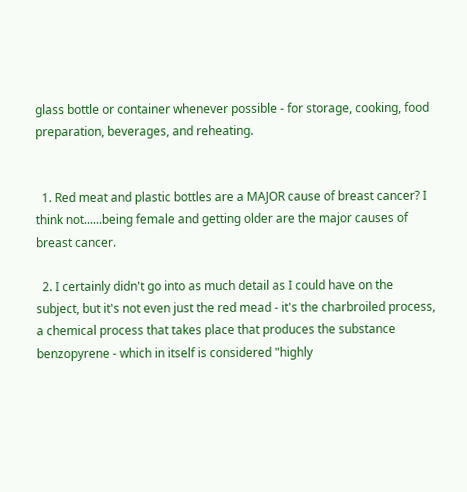glass bottle or container whenever possible - for storage, cooking, food preparation, beverages, and reheating.


  1. Red meat and plastic bottles are a MAJOR cause of breast cancer? I think not......being female and getting older are the major causes of breast cancer.

  2. I certainly didn't go into as much detail as I could have on the subject, but it's not even just the red mead - it's the charbroiled process, a chemical process that takes place that produces the substance benzopyrene - which in itself is considered "highly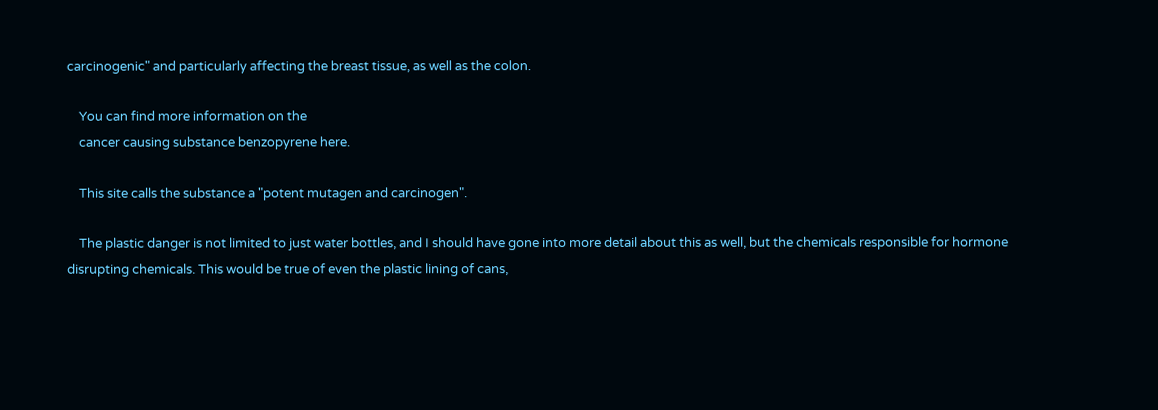carcinogenic" and particularly affecting the breast tissue, as well as the colon.

    You can find more information on the
    cancer causing substance benzopyrene here.

    This site calls the substance a "potent mutagen and carcinogen".

    The plastic danger is not limited to just water bottles, and I should have gone into more detail about this as well, but the chemicals responsible for hormone disrupting chemicals. This would be true of even the plastic lining of cans,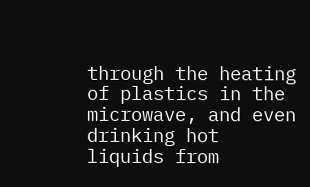through the heating of plastics in the microwave, and even drinking hot liquids from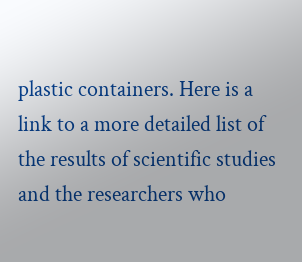plastic containers. Here is a link to a more detailed list of the results of scientific studies and the researchers who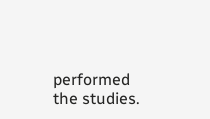performed the studies.